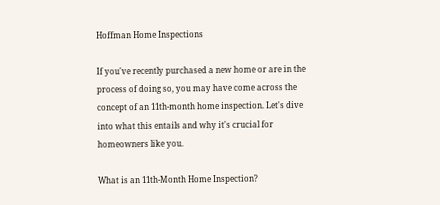Hoffman Home Inspections

If you've recently purchased a new home or are in the process of doing so, you may have come across the concept of an 11th-month home inspection. Let's dive into what this entails and why it's crucial for homeowners like you.

What is an 11th-Month Home Inspection?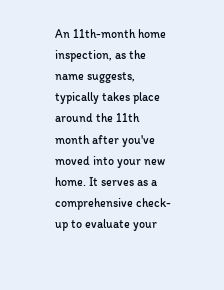An 11th-month home inspection, as the name suggests, typically takes place around the 11th month after you've moved into your new home. It serves as a comprehensive check-up to evaluate your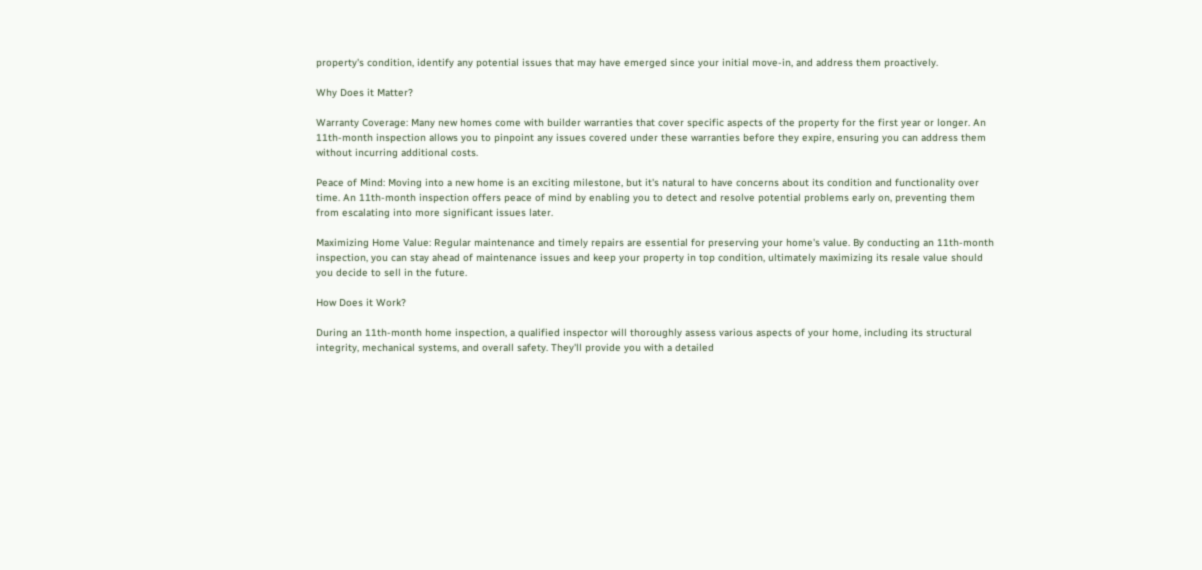property's condition, identify any potential issues that may have emerged since your initial move-in, and address them proactively.

Why Does it Matter?

Warranty Coverage: Many new homes come with builder warranties that cover specific aspects of the property for the first year or longer. An 11th-month inspection allows you to pinpoint any issues covered under these warranties before they expire, ensuring you can address them without incurring additional costs.

Peace of Mind: Moving into a new home is an exciting milestone, but it's natural to have concerns about its condition and functionality over time. An 11th-month inspection offers peace of mind by enabling you to detect and resolve potential problems early on, preventing them from escalating into more significant issues later.

Maximizing Home Value: Regular maintenance and timely repairs are essential for preserving your home's value. By conducting an 11th-month inspection, you can stay ahead of maintenance issues and keep your property in top condition, ultimately maximizing its resale value should you decide to sell in the future.

How Does it Work?

During an 11th-month home inspection, a qualified inspector will thoroughly assess various aspects of your home, including its structural integrity, mechanical systems, and overall safety. They'll provide you with a detailed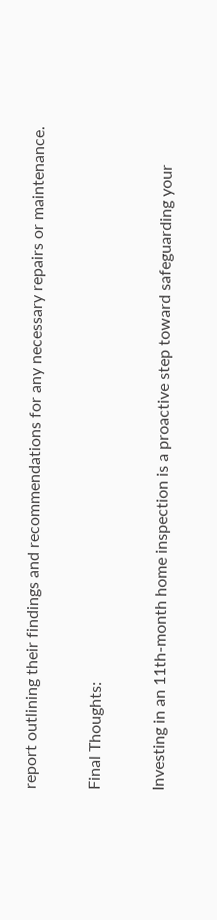report outlining their findings and recommendations for any necessary repairs or maintenance.

Final Thoughts:

Investing in an 11th-month home inspection is a proactive step toward safeguarding your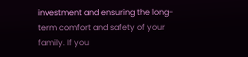investment and ensuring the long-term comfort and safety of your family. If you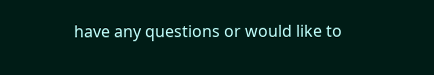have any questions or would like to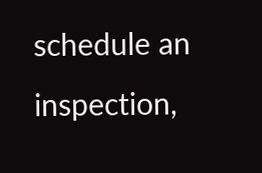schedule an inspection,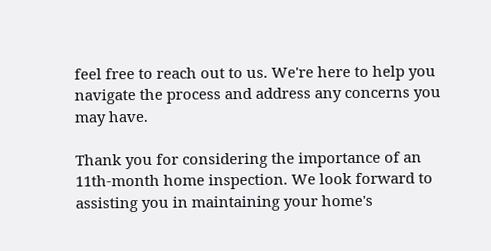feel free to reach out to us. We're here to help you navigate the process and address any concerns you may have.

Thank you for considering the importance of an 11th-month home inspection. We look forward to assisting you in maintaining your home's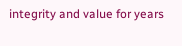integrity and value for years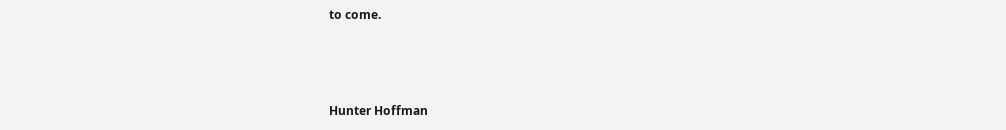to come.



Hunter Hoffman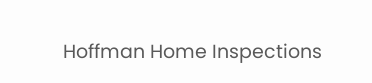Hoffman Home Inspections